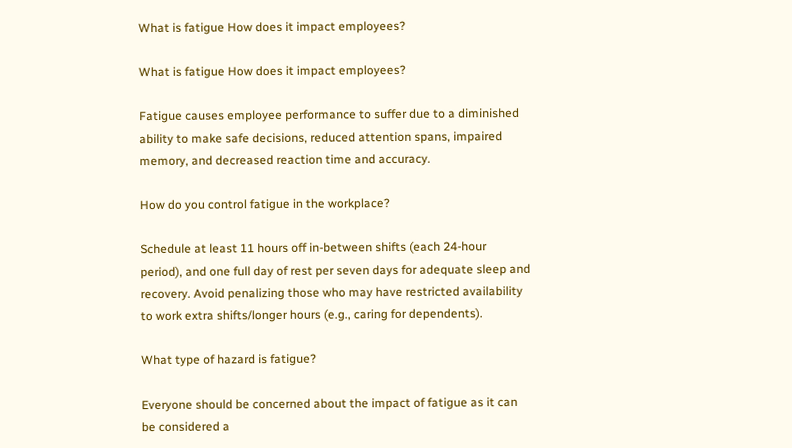What is fatigue How does it impact employees?

What is fatigue How does it impact employees?

Fatigue causes employee performance to suffer due to a diminished ability to make safe decisions, reduced attention spans, impaired memory, and decreased reaction time and accuracy.

How do you control fatigue in the workplace?

Schedule at least 11 hours off in-between shifts (each 24-hour period), and one full day of rest per seven days for adequate sleep and recovery. Avoid penalizing those who may have restricted availability to work extra shifts/longer hours (e.g., caring for dependents).

What type of hazard is fatigue?

Everyone should be concerned about the impact of fatigue as it can be considered a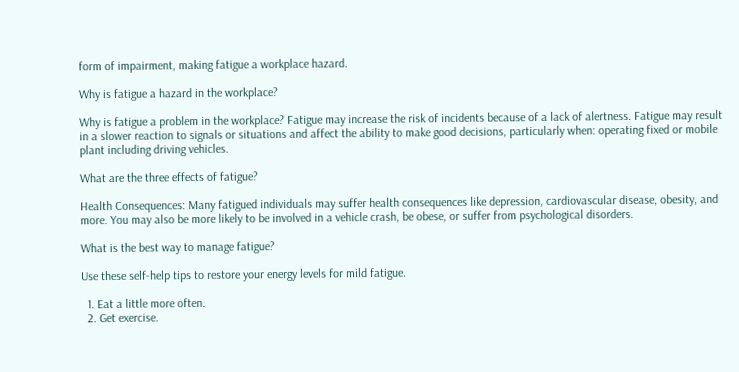form of impairment, making fatigue a workplace hazard.

Why is fatigue a hazard in the workplace?

Why is fatigue a problem in the workplace? Fatigue may increase the risk of incidents because of a lack of alertness. Fatigue may result in a slower reaction to signals or situations and affect the ability to make good decisions, particularly when: operating fixed or mobile plant including driving vehicles.

What are the three effects of fatigue?

Health Consequences: Many fatigued individuals may suffer health consequences like depression, cardiovascular disease, obesity, and more. You may also be more likely to be involved in a vehicle crash, be obese, or suffer from psychological disorders.

What is the best way to manage fatigue?

Use these self-help tips to restore your energy levels for mild fatigue.

  1. Eat a little more often.
  2. Get exercise.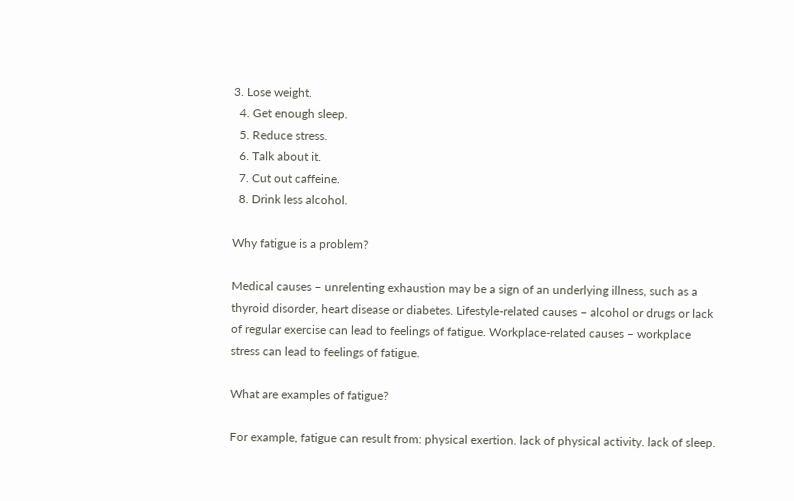3. Lose weight.
  4. Get enough sleep.
  5. Reduce stress.
  6. Talk about it.
  7. Cut out caffeine.
  8. Drink less alcohol.

Why fatigue is a problem?

Medical causes – unrelenting exhaustion may be a sign of an underlying illness, such as a thyroid disorder, heart disease or diabetes. Lifestyle-related causes – alcohol or drugs or lack of regular exercise can lead to feelings of fatigue. Workplace-related causes – workplace stress can lead to feelings of fatigue.

What are examples of fatigue?

For example, fatigue can result from: physical exertion. lack of physical activity. lack of sleep.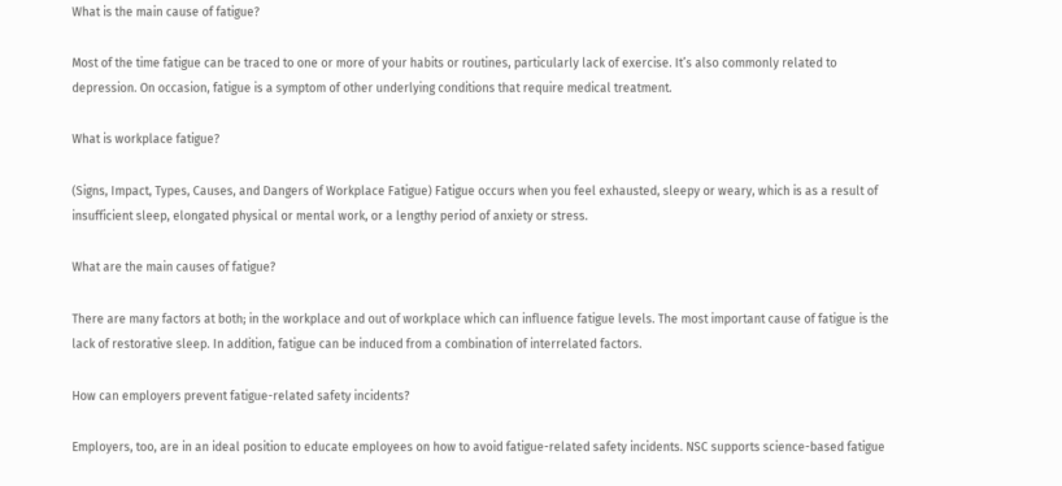What is the main cause of fatigue?

Most of the time fatigue can be traced to one or more of your habits or routines, particularly lack of exercise. It’s also commonly related to depression. On occasion, fatigue is a symptom of other underlying conditions that require medical treatment.

What is workplace fatigue?

(Signs, Impact, Types, Causes, and Dangers of Workplace Fatigue) Fatigue occurs when you feel exhausted, sleepy or weary, which is as a result of insufficient sleep, elongated physical or mental work, or a lengthy period of anxiety or stress.

What are the main causes of fatigue?

There are many factors at both; in the workplace and out of workplace which can influence fatigue levels. The most important cause of fatigue is the lack of restorative sleep. In addition, fatigue can be induced from a combination of interrelated factors.

How can employers prevent fatigue-related safety incidents?

Employers, too, are in an ideal position to educate employees on how to avoid fatigue-related safety incidents. NSC supports science-based fatigue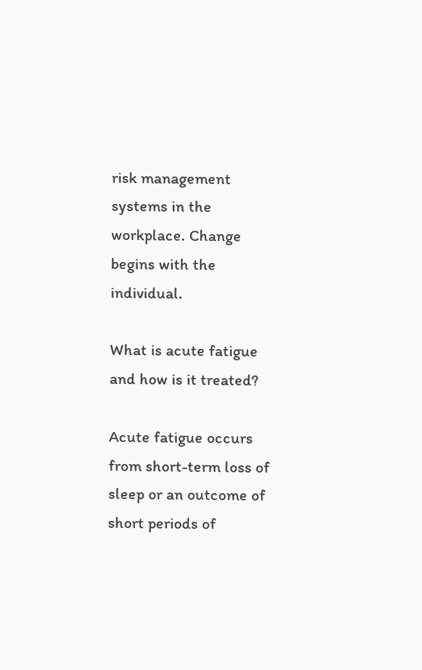risk management systems in the workplace. Change begins with the individual.

What is acute fatigue and how is it treated?

Acute fatigue occurs from short-term loss of sleep or an outcome of short periods of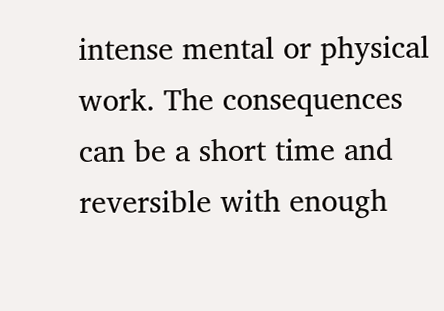intense mental or physical work. The consequences can be a short time and reversible with enough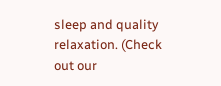sleep and quality relaxation. (Check out our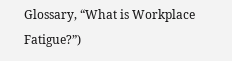Glossary, “What is Workplace Fatigue?”)